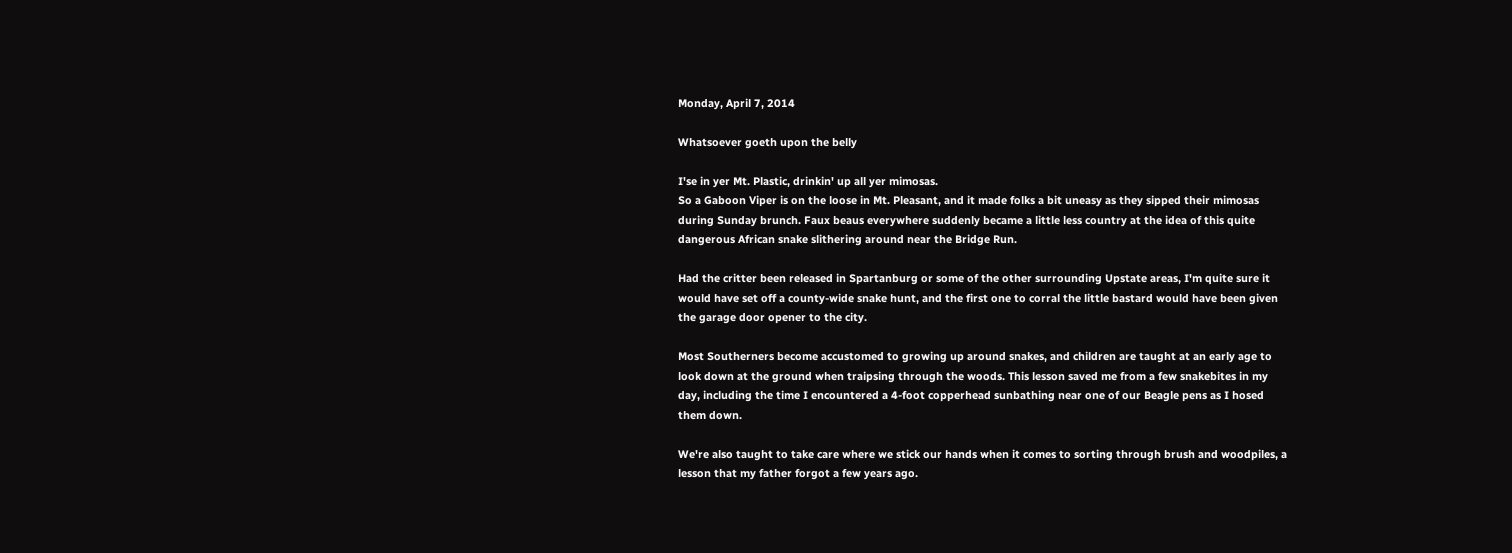Monday, April 7, 2014

Whatsoever goeth upon the belly

I'se in yer Mt. Plastic, drinkin' up all yer mimosas.
So a Gaboon Viper is on the loose in Mt. Pleasant, and it made folks a bit uneasy as they sipped their mimosas during Sunday brunch. Faux beaus everywhere suddenly became a little less country at the idea of this quite dangerous African snake slithering around near the Bridge Run.

Had the critter been released in Spartanburg or some of the other surrounding Upstate areas, I'm quite sure it would have set off a county-wide snake hunt, and the first one to corral the little bastard would have been given the garage door opener to the city.

Most Southerners become accustomed to growing up around snakes, and children are taught at an early age to look down at the ground when traipsing through the woods. This lesson saved me from a few snakebites in my day, including the time I encountered a 4-foot copperhead sunbathing near one of our Beagle pens as I hosed them down.

We're also taught to take care where we stick our hands when it comes to sorting through brush and woodpiles, a lesson that my father forgot a few years ago.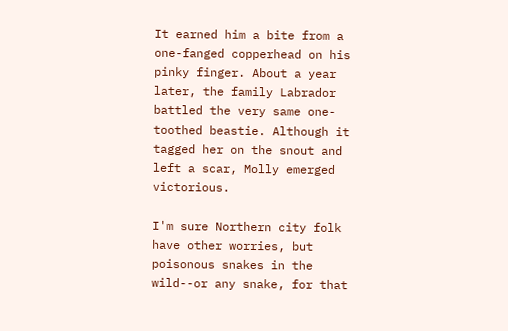It earned him a bite from a one-fanged copperhead on his pinky finger. About a year later, the family Labrador battled the very same one-toothed beastie. Although it tagged her on the snout and left a scar, Molly emerged victorious.

I'm sure Northern city folk have other worries, but poisonous snakes in the wild--or any snake, for that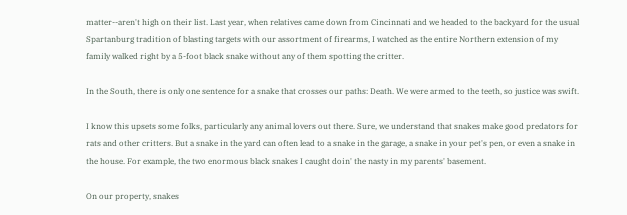matter--aren't high on their list. Last year, when relatives came down from Cincinnati and we headed to the backyard for the usual Spartanburg tradition of blasting targets with our assortment of firearms, I watched as the entire Northern extension of my family walked right by a 5-foot black snake without any of them spotting the critter.

In the South, there is only one sentence for a snake that crosses our paths: Death. We were armed to the teeth, so justice was swift.

I know this upsets some folks, particularly any animal lovers out there. Sure, we understand that snakes make good predators for rats and other critters. But a snake in the yard can often lead to a snake in the garage, a snake in your pet's pen, or even a snake in the house. For example, the two enormous black snakes I caught doin' the nasty in my parents' basement.

On our property, snakes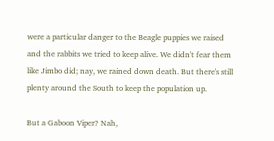were a particular danger to the Beagle puppies we raised and the rabbits we tried to keep alive. We didn't fear them like Jimbo did; nay, we rained down death. But there's still plenty around the South to keep the population up.

But a Gaboon Viper? Nah,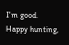I'm good. Happy hunting,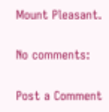Mount Pleasant.

No comments:

Post a Comment